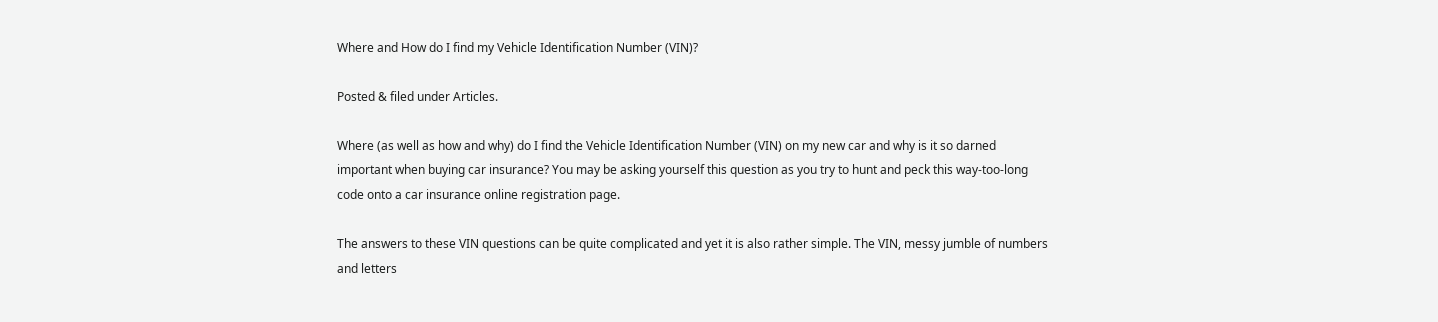Where and How do I find my Vehicle Identification Number (VIN)?

Posted & filed under Articles.

Where (as well as how and why) do I find the Vehicle Identification Number (VIN) on my new car and why is it so darned important when buying car insurance? You may be asking yourself this question as you try to hunt and peck this way-too-long code onto a car insurance online registration page.

The answers to these VIN questions can be quite complicated and yet it is also rather simple. The VIN, messy jumble of numbers and letters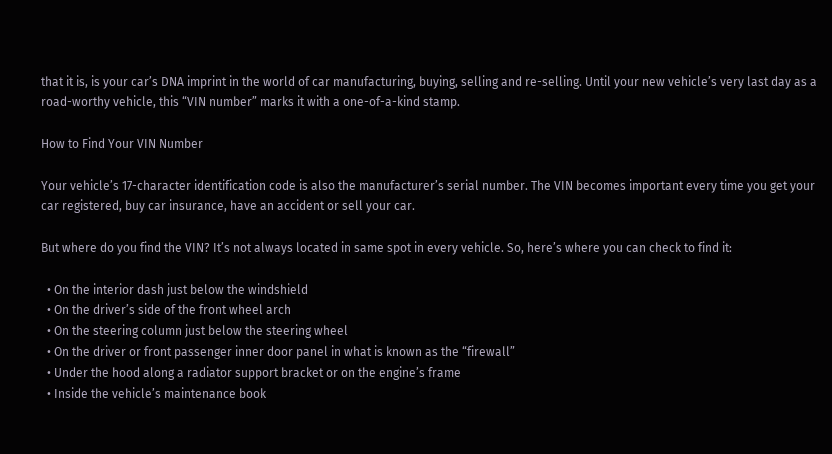that it is, is your car’s DNA imprint in the world of car manufacturing, buying, selling and re-selling. Until your new vehicle’s very last day as a road-worthy vehicle, this “VIN number” marks it with a one-of-a-kind stamp.

How to Find Your VIN Number

Your vehicle’s 17-character identification code is also the manufacturer’s serial number. The VIN becomes important every time you get your car registered, buy car insurance, have an accident or sell your car.

But where do you find the VIN? It’s not always located in same spot in every vehicle. So, here’s where you can check to find it:

  • On the interior dash just below the windshield
  • On the driver’s side of the front wheel arch
  • On the steering column just below the steering wheel
  • On the driver or front passenger inner door panel in what is known as the “firewall”
  • Under the hood along a radiator support bracket or on the engine’s frame
  • Inside the vehicle’s maintenance book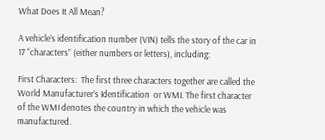What Does It All Mean?

A vehicle’s identification number (VIN) tells the story of the car in 17 “characters” (either numbers or letters), including:

First Characters:  The first three characters together are called the  World Manufacturer’s Identification  or WMI. The first character of the WMI denotes the country in which the vehicle was manufactured.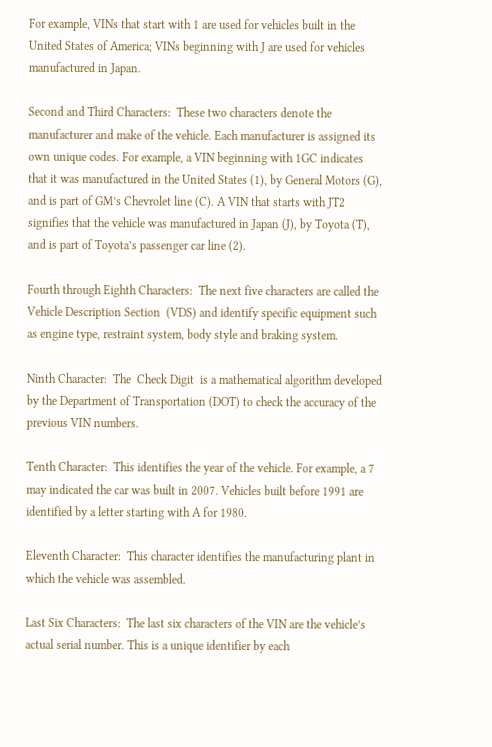For example, VINs that start with 1 are used for vehicles built in the United States of America; VINs beginning with J are used for vehicles manufactured in Japan.

Second and Third Characters:  These two characters denote the manufacturer and make of the vehicle. Each manufacturer is assigned its own unique codes. For example, a VIN beginning with 1GC indicates that it was manufactured in the United States (1), by General Motors (G), and is part of GM’s Chevrolet line (C). A VIN that starts with JT2 signifies that the vehicle was manufactured in Japan (J), by Toyota (T), and is part of Toyota’s passenger car line (2).

Fourth through Eighth Characters:  The next five characters are called the  Vehicle Description Section  (VDS) and identify specific equipment such as engine type, restraint system, body style and braking system.

Ninth Character:  The  Check Digit  is a mathematical algorithm developed by the Department of Transportation (DOT) to check the accuracy of the previous VIN numbers.

Tenth Character:  This identifies the year of the vehicle. For example, a 7 may indicated the car was built in 2007. Vehicles built before 1991 are identified by a letter starting with A for 1980.

Eleventh Character:  This character identifies the manufacturing plant in which the vehicle was assembled.

Last Six Characters:  The last six characters of the VIN are the vehicle’s actual serial number. This is a unique identifier by each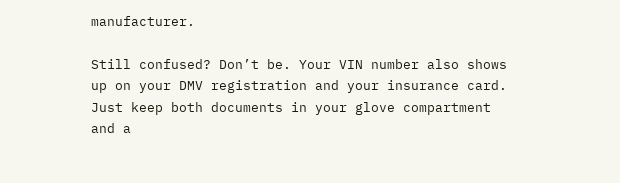manufacturer.

Still confused? Don’t be. Your VIN number also shows up on your DMV registration and your insurance card. Just keep both documents in your glove compartment and a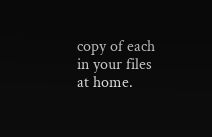copy of each in your files at home.